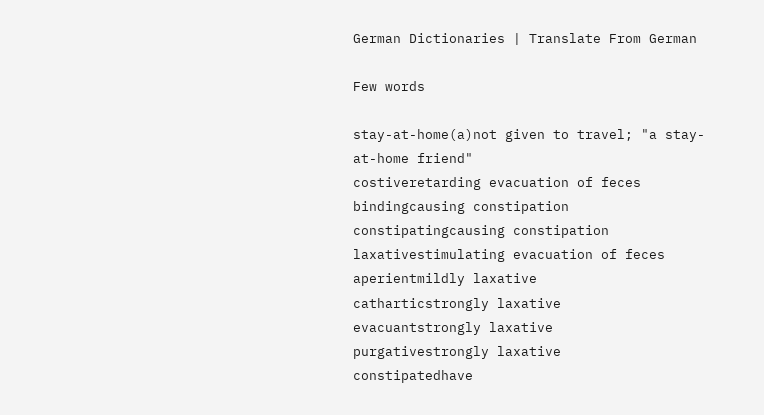German Dictionaries | Translate From German

Few words

stay-at-home(a)not given to travel; "a stay-at-home friend"
costiveretarding evacuation of feces
bindingcausing constipation
constipatingcausing constipation
laxativestimulating evacuation of feces
aperientmildly laxative
catharticstrongly laxative
evacuantstrongly laxative
purgativestrongly laxative
constipatedhave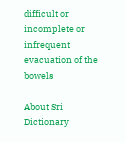difficult or incomplete or infrequent evacuation of the bowels

About Sri Dictionary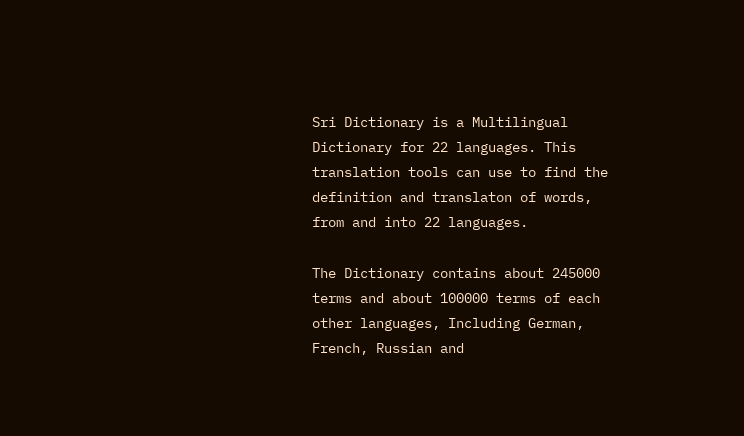Sri Dictionary is a Multilingual Dictionary for 22 languages. This translation tools can use to find the definition and translaton of words, from and into 22 languages.

The Dictionary contains about 245000 terms and about 100000 terms of each other languages, Including German, French, Russian and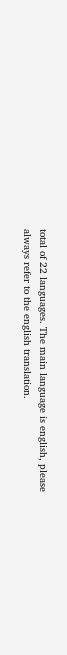total of 22 languages. The main language is english, please always refer to the english translation.